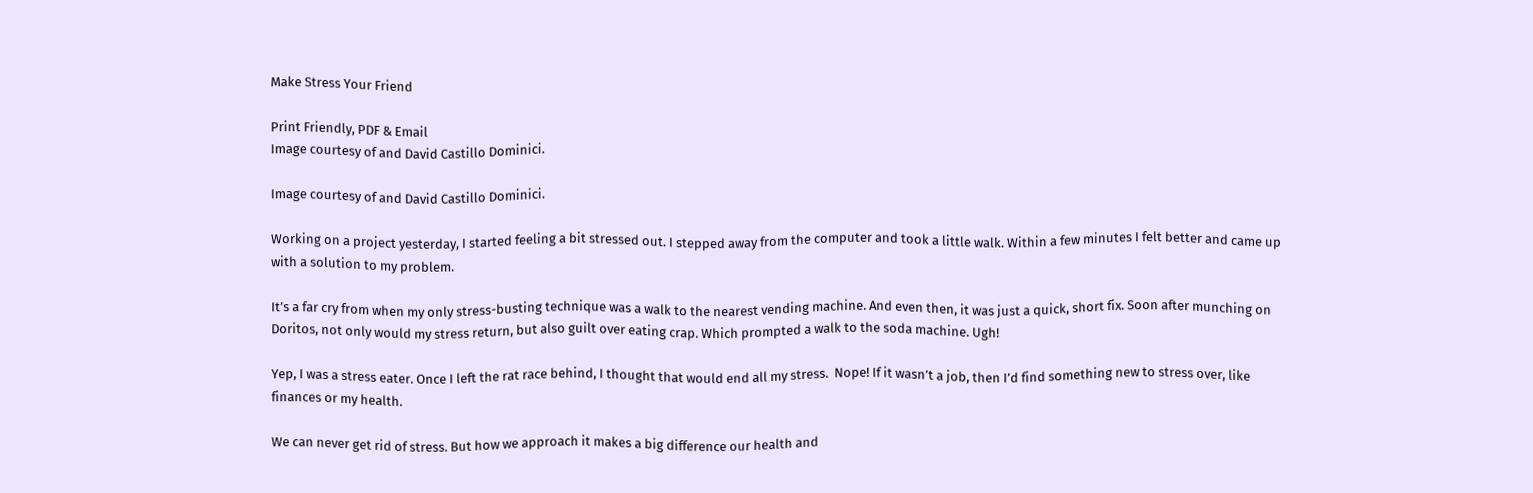Make Stress Your Friend

Print Friendly, PDF & Email
Image courtesy of and David Castillo Dominici.

Image courtesy of and David Castillo Dominici.

Working on a project yesterday, I started feeling a bit stressed out. I stepped away from the computer and took a little walk. Within a few minutes I felt better and came up with a solution to my problem.

It’s a far cry from when my only stress-busting technique was a walk to the nearest vending machine. And even then, it was just a quick, short fix. Soon after munching on Doritos, not only would my stress return, but also guilt over eating crap. Which prompted a walk to the soda machine. Ugh!

Yep, I was a stress eater. Once I left the rat race behind, I thought that would end all my stress.  Nope! If it wasn’t a job, then I’d find something new to stress over, like finances or my health.

We can never get rid of stress. But how we approach it makes a big difference our health and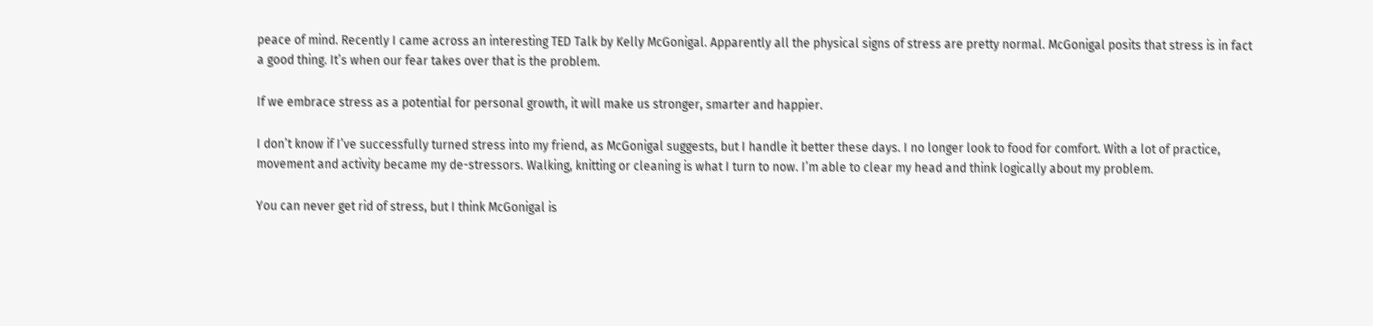peace of mind. Recently I came across an interesting TED Talk by Kelly McGonigal. Apparently all the physical signs of stress are pretty normal. McGonigal posits that stress is in fact a good thing. It’s when our fear takes over that is the problem.

If we embrace stress as a potential for personal growth, it will make us stronger, smarter and happier.

I don’t know if I’ve successfully turned stress into my friend, as McGonigal suggests, but I handle it better these days. I no longer look to food for comfort. With a lot of practice, movement and activity became my de-stressors. Walking, knitting or cleaning is what I turn to now. I’m able to clear my head and think logically about my problem.

You can never get rid of stress, but I think McGonigal is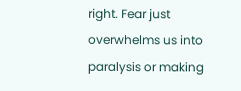right. Fear just overwhelms us into paralysis or making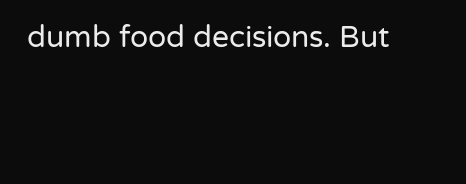dumb food decisions. But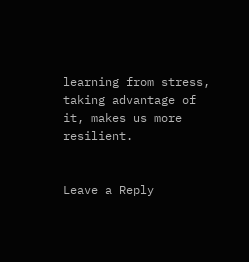learning from stress, taking advantage of it, makes us more resilient.


Leave a Reply